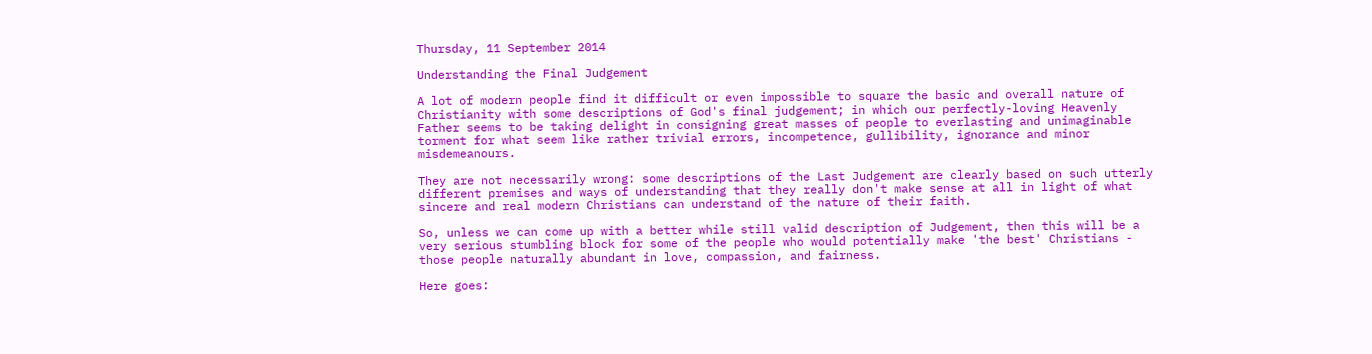Thursday, 11 September 2014

Understanding the Final Judgement

A lot of modern people find it difficult or even impossible to square the basic and overall nature of Christianity with some descriptions of God's final judgement; in which our perfectly-loving Heavenly Father seems to be taking delight in consigning great masses of people to everlasting and unimaginable torment for what seem like rather trivial errors, incompetence, gullibility, ignorance and minor misdemeanours.

They are not necessarily wrong: some descriptions of the Last Judgement are clearly based on such utterly different premises and ways of understanding that they really don't make sense at all in light of what sincere and real modern Christians can understand of the nature of their faith.

So, unless we can come up with a better while still valid description of Judgement, then this will be a very serious stumbling block for some of the people who would potentially make 'the best' Christians - those people naturally abundant in love, compassion, and fairness.

Here goes: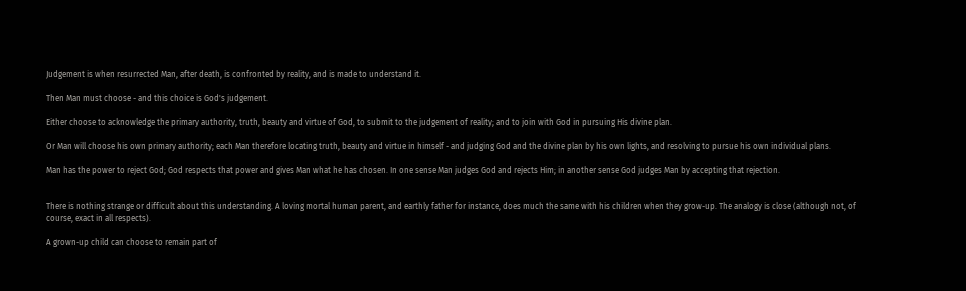Judgement is when resurrected Man, after death, is confronted by reality, and is made to understand it.

Then Man must choose - and this choice is God's judgement.

Either choose to acknowledge the primary authority, truth, beauty and virtue of God, to submit to the judgement of reality; and to join with God in pursuing His divine plan.

Or Man will choose his own primary authority; each Man therefore locating truth, beauty and virtue in himself - and judging God and the divine plan by his own lights, and resolving to pursue his own individual plans.

Man has the power to reject God; God respects that power and gives Man what he has chosen. In one sense Man judges God and rejects Him; in another sense God judges Man by accepting that rejection.


There is nothing strange or difficult about this understanding. A loving mortal human parent, and earthly father for instance, does much the same with his children when they grow-up. The analogy is close (although not, of course, exact in all respects).

A grown-up child can choose to remain part of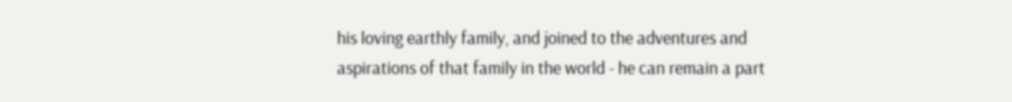his loving earthly family, and joined to the adventures and aspirations of that family in the world - he can remain a part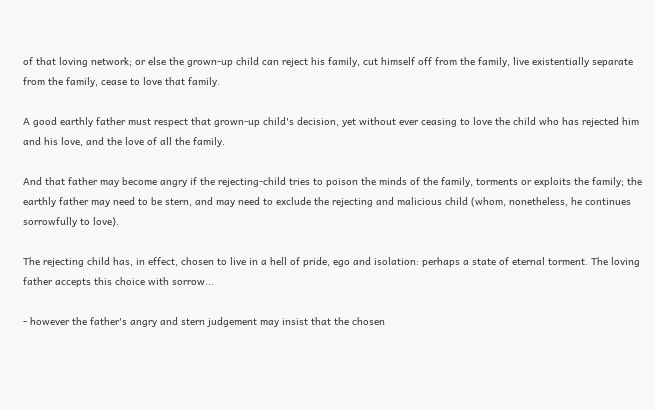of that loving network; or else the grown-up child can reject his family, cut himself off from the family, live existentially separate from the family, cease to love that family.

A good earthly father must respect that grown-up child's decision, yet without ever ceasing to love the child who has rejected him and his love, and the love of all the family.

And that father may become angry if the rejecting-child tries to poison the minds of the family, torments or exploits the family; the earthly father may need to be stern, and may need to exclude the rejecting and malicious child (whom, nonetheless, he continues sorrowfully to love).

The rejecting child has, in effect, chosen to live in a hell of pride, ego and isolation: perhaps a state of eternal torment. The loving father accepts this choice with sorrow...

- however the father's angry and stern judgement may insist that the chosen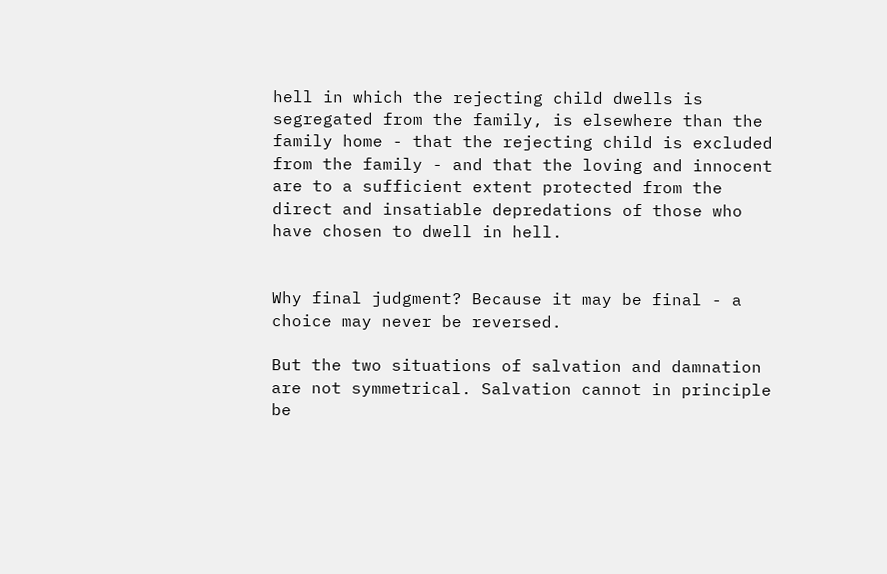hell in which the rejecting child dwells is segregated from the family, is elsewhere than the family home - that the rejecting child is excluded from the family - and that the loving and innocent are to a sufficient extent protected from the direct and insatiable depredations of those who have chosen to dwell in hell.


Why final judgment? Because it may be final - a choice may never be reversed.

But the two situations of salvation and damnation are not symmetrical. Salvation cannot in principle be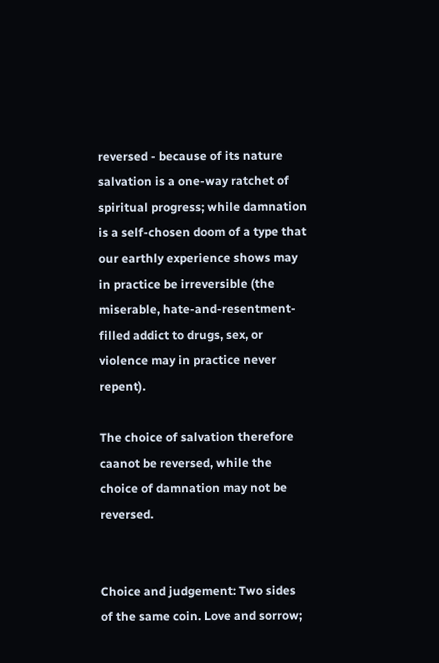reversed - because of its nature salvation is a one-way ratchet of spiritual progress; while damnation is a self-chosen doom of a type that our earthly experience shows may in practice be irreversible (the miserable, hate-and-resentment-filled addict to drugs, sex, or violence may in practice never repent).

The choice of salvation therefore caanot be reversed, while the choice of damnation may not be reversed.


Choice and judgement: Two sides of the same coin. Love and sorrow;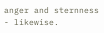anger and sternness - likewise.